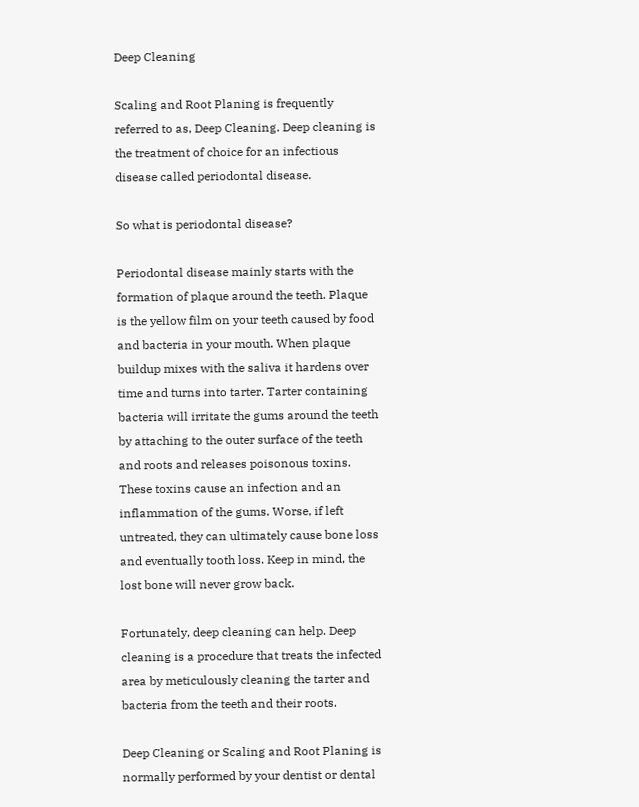Deep Cleaning

Scaling and Root Planing is frequently referred to as, Deep Cleaning. Deep cleaning is the treatment of choice for an infectious disease called periodontal disease.

So what is periodontal disease?

Periodontal disease mainly starts with the formation of plaque around the teeth. Plaque is the yellow film on your teeth caused by food and bacteria in your mouth. When plaque buildup mixes with the saliva it hardens over time and turns into tarter. Tarter containing bacteria will irritate the gums around the teeth by attaching to the outer surface of the teeth and roots and releases poisonous toxins. These toxins cause an infection and an inflammation of the gums. Worse, if left untreated, they can ultimately cause bone loss and eventually tooth loss. Keep in mind, the lost bone will never grow back.

Fortunately, deep cleaning can help. Deep cleaning is a procedure that treats the infected area by meticulously cleaning the tarter and bacteria from the teeth and their roots.

Deep Cleaning or Scaling and Root Planing is normally performed by your dentist or dental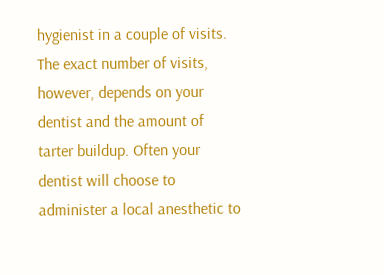hygienist in a couple of visits. The exact number of visits, however, depends on your dentist and the amount of tarter buildup. Often your dentist will choose to administer a local anesthetic to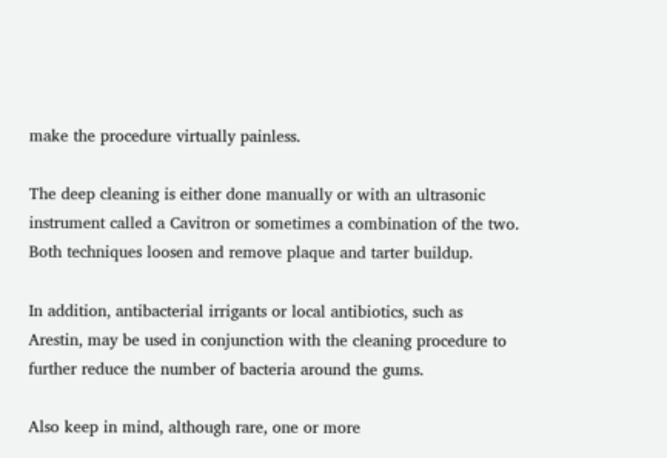make the procedure virtually painless.

The deep cleaning is either done manually or with an ultrasonic instrument called a Cavitron or sometimes a combination of the two. Both techniques loosen and remove plaque and tarter buildup.

In addition, antibacterial irrigants or local antibiotics, such as Arestin, may be used in conjunction with the cleaning procedure to further reduce the number of bacteria around the gums.

Also keep in mind, although rare, one or more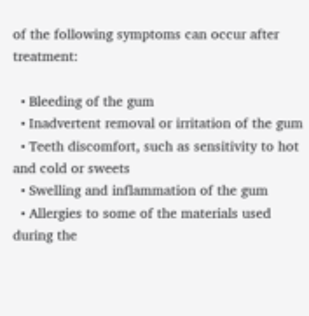of the following symptoms can occur after treatment:

  • Bleeding of the gum
  • Inadvertent removal or irritation of the gum
  • Teeth discomfort, such as sensitivity to hot and cold or sweets
  • Swelling and inflammation of the gum
  • Allergies to some of the materials used during the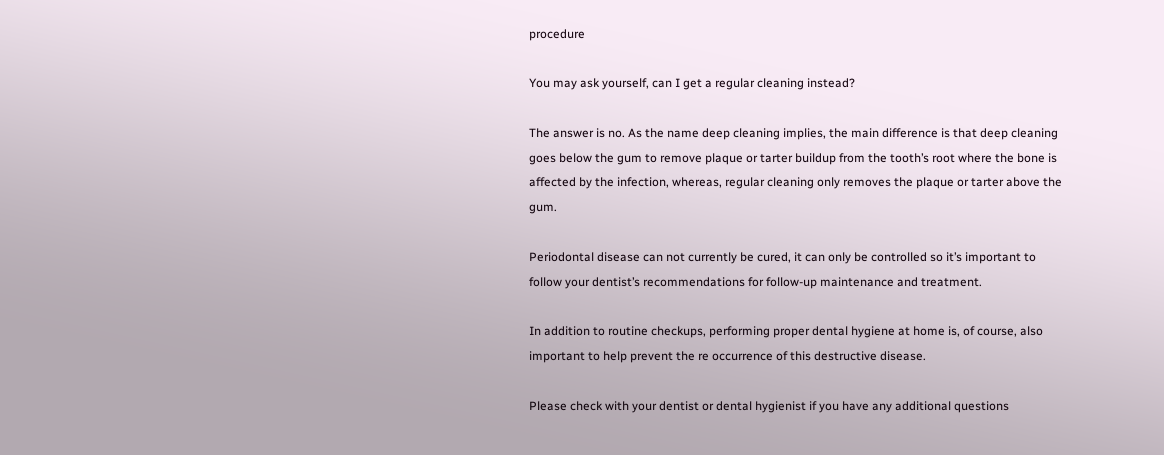procedure

You may ask yourself, can I get a regular cleaning instead?

The answer is no. As the name deep cleaning implies, the main difference is that deep cleaning goes below the gum to remove plaque or tarter buildup from the tooth’s root where the bone is affected by the infection, whereas, regular cleaning only removes the plaque or tarter above the gum.

Periodontal disease can not currently be cured, it can only be controlled so it’s important to follow your dentist’s recommendations for follow-up maintenance and treatment.

In addition to routine checkups, performing proper dental hygiene at home is, of course, also important to help prevent the re occurrence of this destructive disease.

Please check with your dentist or dental hygienist if you have any additional questions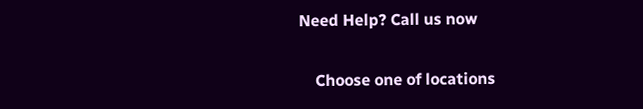Need Help? Call us now

    Choose one of locations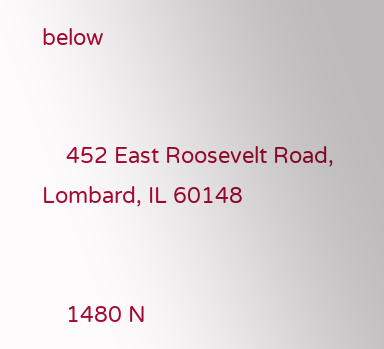below


    452 East Roosevelt Road, Lombard, IL 60148


    1480 N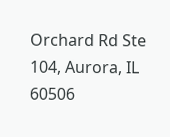Orchard Rd Ste 104, Aurora, IL 60506